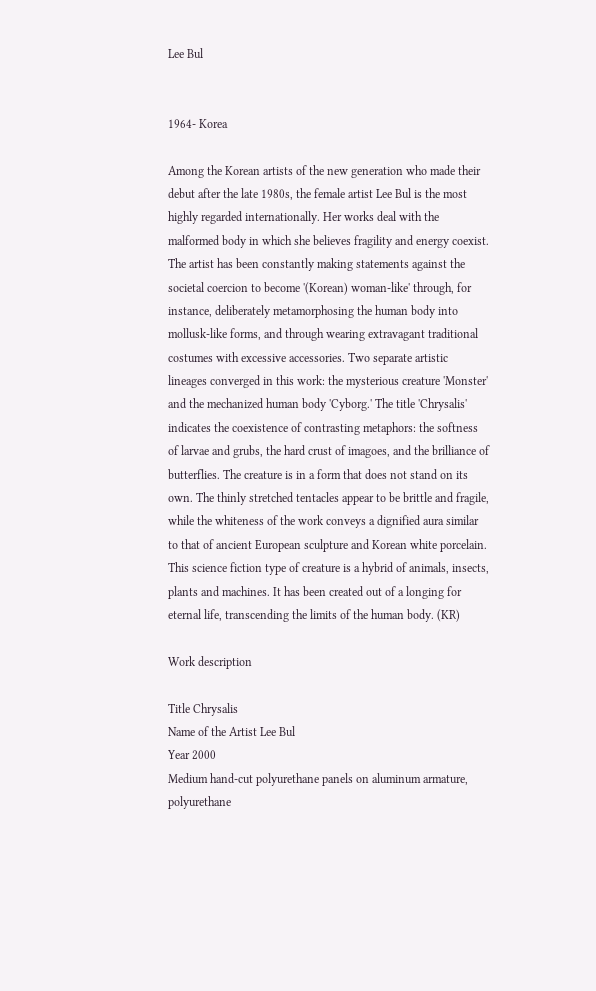Lee Bul


1964- Korea

Among the Korean artists of the new generation who made their debut after the late 1980s, the female artist Lee Bul is the most highly regarded internationally. Her works deal with the malformed body in which she believes fragility and energy coexist. The artist has been constantly making statements against the societal coercion to become '(Korean) woman-like' through, for instance, deliberately metamorphosing the human body into mollusk-like forms, and through wearing extravagant traditional costumes with excessive accessories. Two separate artistic lineages converged in this work: the mysterious creature 'Monster' and the mechanized human body 'Cyborg.' The title 'Chrysalis' indicates the coexistence of contrasting metaphors: the softness of larvae and grubs, the hard crust of imagoes, and the brilliance of butterflies. The creature is in a form that does not stand on its own. The thinly stretched tentacles appear to be brittle and fragile, while the whiteness of the work conveys a dignified aura similar to that of ancient European sculpture and Korean white porcelain. This science fiction type of creature is a hybrid of animals, insects, plants and machines. It has been created out of a longing for eternal life, transcending the limits of the human body. (KR)

Work description

Title Chrysalis
Name of the Artist Lee Bul
Year 2000
Medium hand-cut polyurethane panels on aluminum armature, polyurethane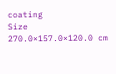coating
Size 270.0×157.0×120.0 cm